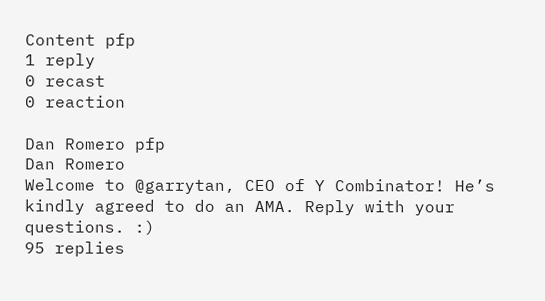Content pfp
1 reply
0 recast
0 reaction

Dan Romero pfp
Dan Romero
Welcome to @garrytan, CEO of Y Combinator! He’s kindly agreed to do an AMA. Reply with your questions. :)
95 replies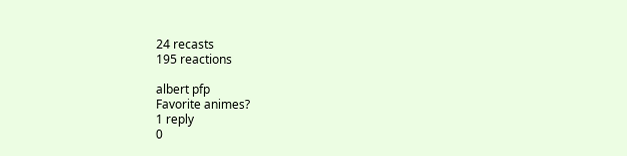24 recasts
195 reactions

albert pfp
Favorite animes?
1 reply
0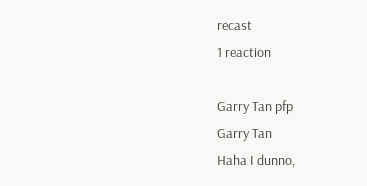recast
1 reaction

Garry Tan pfp
Garry Tan
Haha I dunno,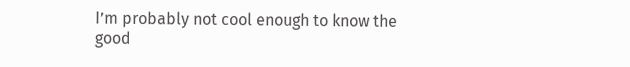I’m probably not cool enough to know the good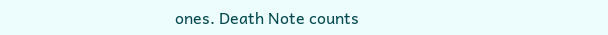ones. Death Note counts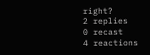right?
2 replies
0 recast
4 reactions